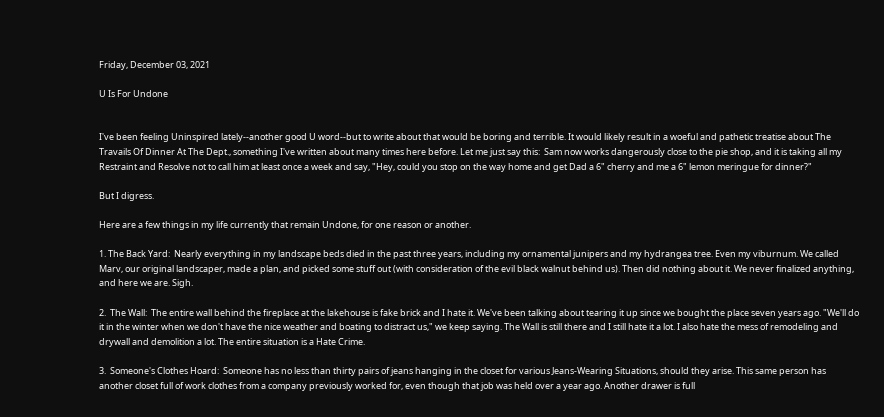Friday, December 03, 2021

U Is For Undone


I've been feeling Uninspired lately--another good U word--but to write about that would be boring and terrible. It would likely result in a woeful and pathetic treatise about The Travails Of Dinner At The Dept., something I've written about many times here before. Let me just say this:  Sam now works dangerously close to the pie shop, and it is taking all my Restraint and Resolve not to call him at least once a week and say, "Hey, could you stop on the way home and get Dad a 6" cherry and me a 6" lemon meringue for dinner?"

But I digress.

Here are a few things in my life currently that remain Undone, for one reason or another.

1. The Back Yard:  Nearly everything in my landscape beds died in the past three years, including my ornamental junipers and my hydrangea tree. Even my viburnum. We called Marv, our original landscaper, made a plan, and picked some stuff out (with consideration of the evil black walnut behind us). Then did nothing about it. We never finalized anything, and here we are. Sigh.

2.  The Wall:  The entire wall behind the fireplace at the lakehouse is fake brick and I hate it. We've been talking about tearing it up since we bought the place seven years ago. "We'll do it in the winter when we don't have the nice weather and boating to distract us," we keep saying. The Wall is still there and I still hate it a lot. I also hate the mess of remodeling and drywall and demolition a lot. The entire situation is a Hate Crime.

3.  Someone's Clothes Hoard:  Someone has no less than thirty pairs of jeans hanging in the closet for various Jeans-Wearing Situations, should they arise. This same person has another closet full of work clothes from a company previously worked for, even though that job was held over a year ago. Another drawer is full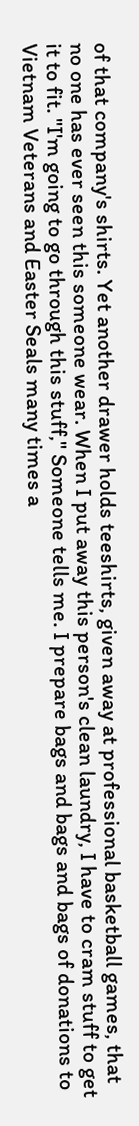of that company's shirts. Yet another drawer holds teeshirts, given away at professional basketball games, that no one has ever seen this someone wear. When I put away this person's clean laundry, I have to cram stuff to get it to fit. "I'm going to go through this stuff," Someone tells me. I prepare bags and bags and bags of donations to Vietnam Veterans and Easter Seals many times a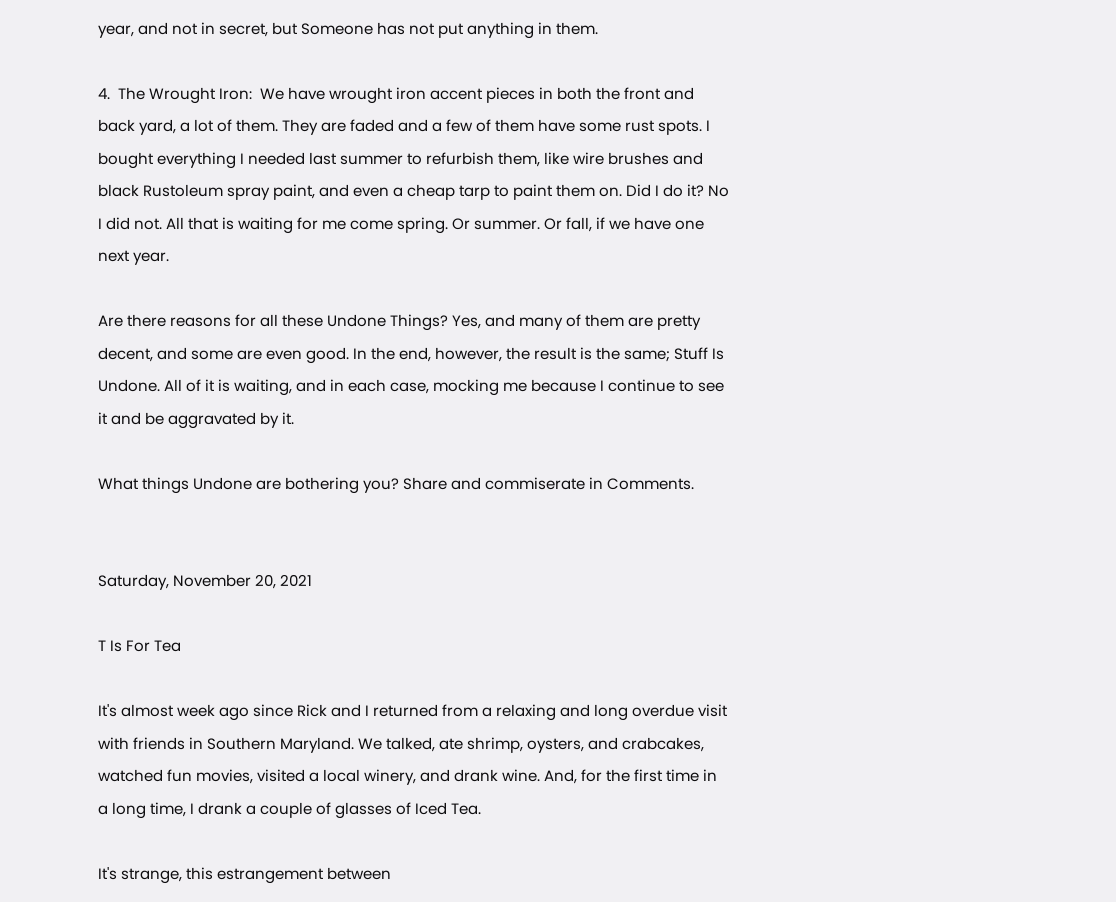year, and not in secret, but Someone has not put anything in them.

4.  The Wrought Iron:  We have wrought iron accent pieces in both the front and back yard, a lot of them. They are faded and a few of them have some rust spots. I bought everything I needed last summer to refurbish them, like wire brushes and black Rustoleum spray paint, and even a cheap tarp to paint them on. Did I do it? No I did not. All that is waiting for me come spring. Or summer. Or fall, if we have one next year.

Are there reasons for all these Undone Things? Yes, and many of them are pretty decent, and some are even good. In the end, however, the result is the same; Stuff Is Undone. All of it is waiting, and in each case, mocking me because I continue to see it and be aggravated by it.

What things Undone are bothering you? Share and commiserate in Comments.


Saturday, November 20, 2021

T Is For Tea

It's almost week ago since Rick and I returned from a relaxing and long overdue visit with friends in Southern Maryland. We talked, ate shrimp, oysters, and crabcakes, watched fun movies, visited a local winery, and drank wine. And, for the first time in a long time, I drank a couple of glasses of Iced Tea.

It's strange, this estrangement between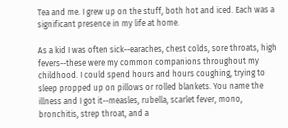Tea and me. I grew up on the stuff, both hot and iced. Each was a significant presence in my life at home.

As a kid I was often sick--earaches, chest colds, sore throats, high fevers--these were my common companions throughout my childhood. I could spend hours and hours coughing, trying to sleep propped up on pillows or rolled blankets. You name the illness and I got it--measles, rubella, scarlet fever, mono, bronchitis, strep throat, and a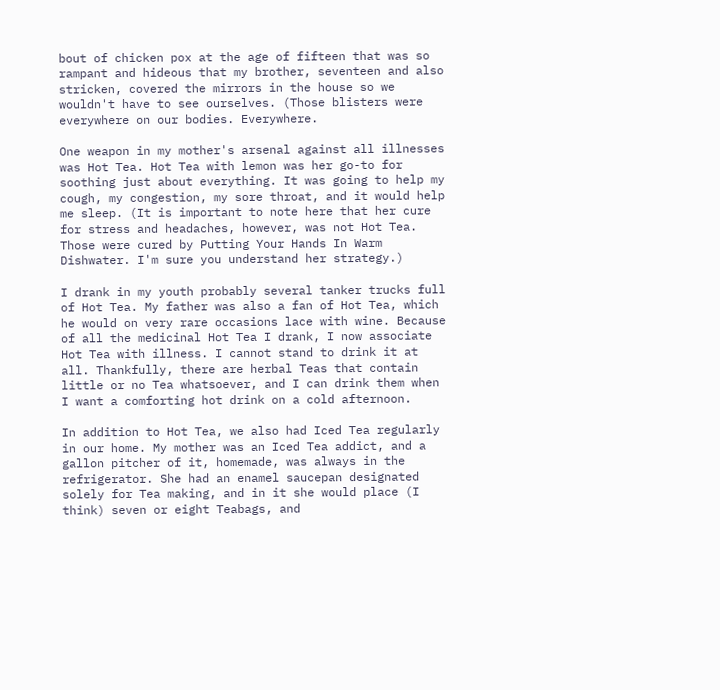bout of chicken pox at the age of fifteen that was so rampant and hideous that my brother, seventeen and also stricken, covered the mirrors in the house so we wouldn't have to see ourselves. (Those blisters were everywhere on our bodies. Everywhere.

One weapon in my mother's arsenal against all illnesses was Hot Tea. Hot Tea with lemon was her go-to for soothing just about everything. It was going to help my cough, my congestion, my sore throat, and it would help me sleep. (It is important to note here that her cure for stress and headaches, however, was not Hot Tea. Those were cured by Putting Your Hands In Warm Dishwater. I'm sure you understand her strategy.)

I drank in my youth probably several tanker trucks full of Hot Tea. My father was also a fan of Hot Tea, which he would on very rare occasions lace with wine. Because of all the medicinal Hot Tea I drank, I now associate Hot Tea with illness. I cannot stand to drink it at all. Thankfully, there are herbal Teas that contain little or no Tea whatsoever, and I can drink them when I want a comforting hot drink on a cold afternoon.

In addition to Hot Tea, we also had Iced Tea regularly in our home. My mother was an Iced Tea addict, and a gallon pitcher of it, homemade, was always in the refrigerator. She had an enamel saucepan designated solely for Tea making, and in it she would place (I think) seven or eight Teabags, and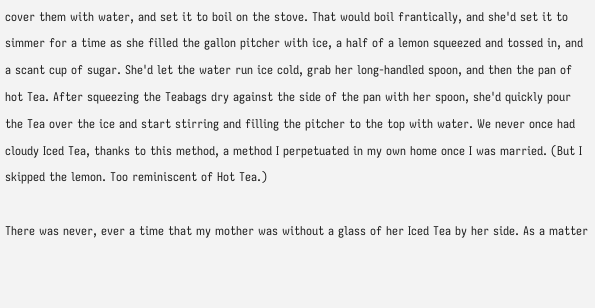cover them with water, and set it to boil on the stove. That would boil frantically, and she'd set it to simmer for a time as she filled the gallon pitcher with ice, a half of a lemon squeezed and tossed in, and a scant cup of sugar. She'd let the water run ice cold, grab her long-handled spoon, and then the pan of hot Tea. After squeezing the Teabags dry against the side of the pan with her spoon, she'd quickly pour the Tea over the ice and start stirring and filling the pitcher to the top with water. We never once had cloudy Iced Tea, thanks to this method, a method I perpetuated in my own home once I was married. (But I skipped the lemon. Too reminiscent of Hot Tea.)

There was never, ever a time that my mother was without a glass of her Iced Tea by her side. As a matter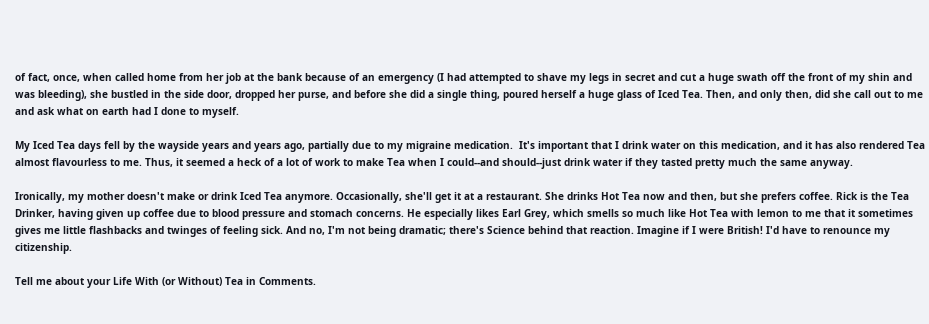of fact, once, when called home from her job at the bank because of an emergency (I had attempted to shave my legs in secret and cut a huge swath off the front of my shin and was bleeding), she bustled in the side door, dropped her purse, and before she did a single thing, poured herself a huge glass of Iced Tea. Then, and only then, did she call out to me and ask what on earth had I done to myself.

My Iced Tea days fell by the wayside years and years ago, partially due to my migraine medication.  It's important that I drink water on this medication, and it has also rendered Tea almost flavourless to me. Thus, it seemed a heck of a lot of work to make Tea when I could--and should--just drink water if they tasted pretty much the same anyway.

Ironically, my mother doesn't make or drink Iced Tea anymore. Occasionally, she'll get it at a restaurant. She drinks Hot Tea now and then, but she prefers coffee. Rick is the Tea Drinker, having given up coffee due to blood pressure and stomach concerns. He especially likes Earl Grey, which smells so much like Hot Tea with lemon to me that it sometimes gives me little flashbacks and twinges of feeling sick. And no, I'm not being dramatic; there's Science behind that reaction. Imagine if I were British! I'd have to renounce my citizenship.

Tell me about your Life With (or Without) Tea in Comments.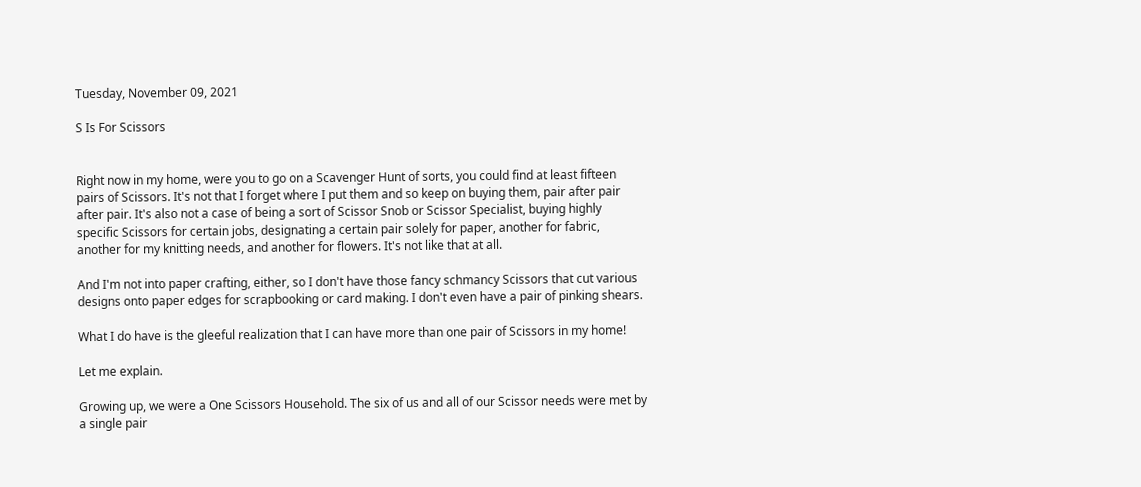Tuesday, November 09, 2021

S Is For Scissors


Right now in my home, were you to go on a Scavenger Hunt of sorts, you could find at least fifteen pairs of Scissors. It's not that I forget where I put them and so keep on buying them, pair after pair after pair. It's also not a case of being a sort of Scissor Snob or Scissor Specialist, buying highly specific Scissors for certain jobs, designating a certain pair solely for paper, another for fabric, another for my knitting needs, and another for flowers. It's not like that at all.

And I'm not into paper crafting, either, so I don't have those fancy schmancy Scissors that cut various designs onto paper edges for scrapbooking or card making. I don't even have a pair of pinking shears.

What I do have is the gleeful realization that I can have more than one pair of Scissors in my home!

Let me explain.

Growing up, we were a One Scissors Household. The six of us and all of our Scissor needs were met by a single pair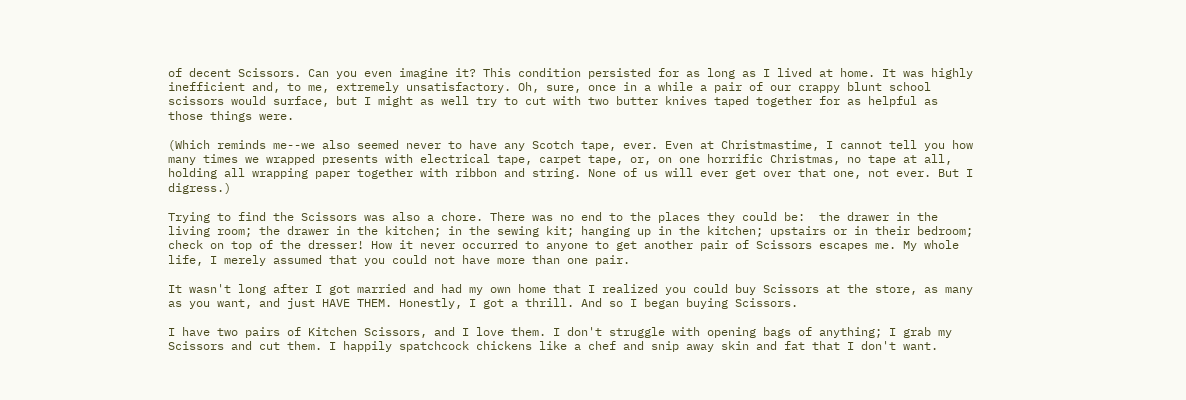of decent Scissors. Can you even imagine it? This condition persisted for as long as I lived at home. It was highly inefficient and, to me, extremely unsatisfactory. Oh, sure, once in a while a pair of our crappy blunt school scissors would surface, but I might as well try to cut with two butter knives taped together for as helpful as those things were.

(Which reminds me--we also seemed never to have any Scotch tape, ever. Even at Christmastime, I cannot tell you how many times we wrapped presents with electrical tape, carpet tape, or, on one horrific Christmas, no tape at all, holding all wrapping paper together with ribbon and string. None of us will ever get over that one, not ever. But I digress.)

Trying to find the Scissors was also a chore. There was no end to the places they could be:  the drawer in the living room; the drawer in the kitchen; in the sewing kit; hanging up in the kitchen; upstairs or in their bedroom; check on top of the dresser! How it never occurred to anyone to get another pair of Scissors escapes me. My whole life, I merely assumed that you could not have more than one pair.

It wasn't long after I got married and had my own home that I realized you could buy Scissors at the store, as many as you want, and just HAVE THEM. Honestly, I got a thrill. And so I began buying Scissors.

I have two pairs of Kitchen Scissors, and I love them. I don't struggle with opening bags of anything; I grab my Scissors and cut them. I happily spatchcock chickens like a chef and snip away skin and fat that I don't want.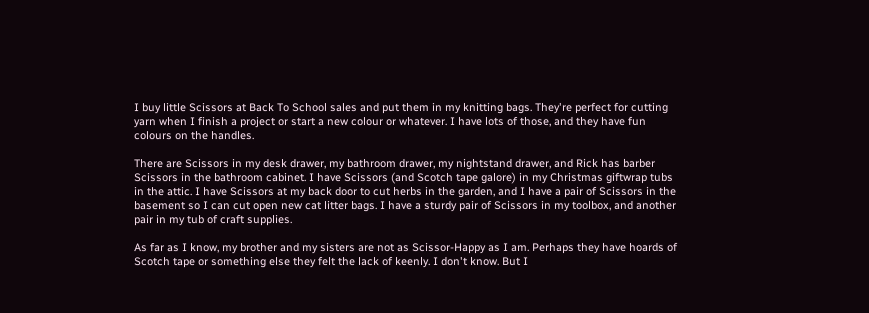I buy little Scissors at Back To School sales and put them in my knitting bags. They're perfect for cutting yarn when I finish a project or start a new colour or whatever. I have lots of those, and they have fun colours on the handles.

There are Scissors in my desk drawer, my bathroom drawer, my nightstand drawer, and Rick has barber Scissors in the bathroom cabinet. I have Scissors (and Scotch tape galore) in my Christmas giftwrap tubs in the attic. I have Scissors at my back door to cut herbs in the garden, and I have a pair of Scissors in the basement so I can cut open new cat litter bags. I have a sturdy pair of Scissors in my toolbox, and another pair in my tub of craft supplies.

As far as I know, my brother and my sisters are not as Scissor-Happy as I am. Perhaps they have hoards of Scotch tape or something else they felt the lack of keenly. I don't know. But I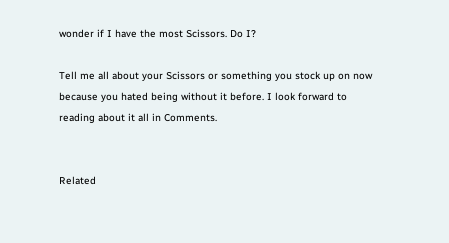wonder if I have the most Scissors. Do I?

Tell me all about your Scissors or something you stock up on now because you hated being without it before. I look forward to reading about it all in Comments.


Related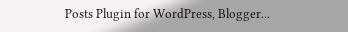Posts Plugin for WordPress, Blogger...